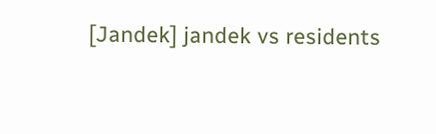[Jandek] jandek vs residents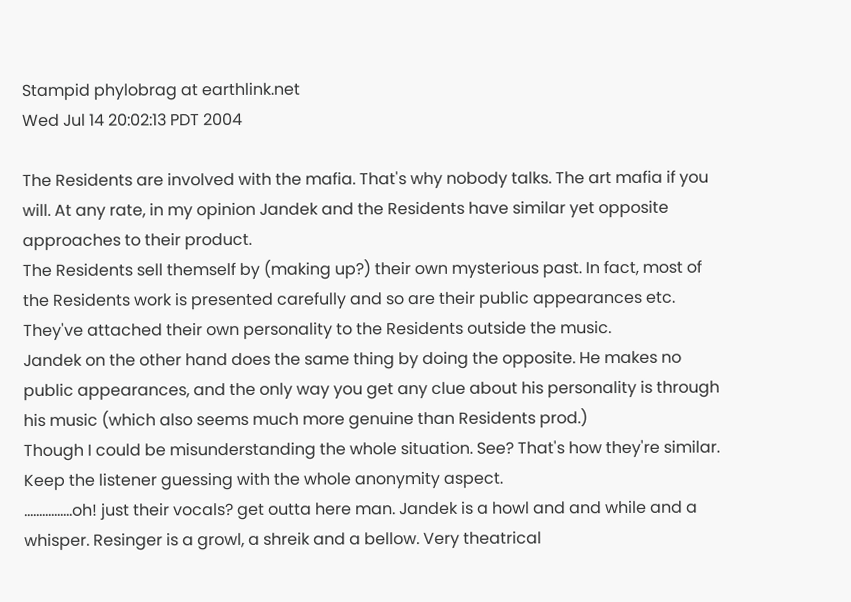Stampid phylobrag at earthlink.net
Wed Jul 14 20:02:13 PDT 2004

The Residents are involved with the mafia. That's why nobody talks. The art mafia if you will. At any rate, in my opinion Jandek and the Residents have similar yet opposite approaches to their product.
The Residents sell themself by (making up?) their own mysterious past. In fact, most of the Residents work is presented carefully and so are their public appearances etc. They've attached their own personality to the Residents outside the music.
Jandek on the other hand does the same thing by doing the opposite. He makes no public appearances, and the only way you get any clue about his personality is through his music (which also seems much more genuine than Residents prod.)
Though I could be misunderstanding the whole situation. See? That's how they're similar. Keep the listener guessing with the whole anonymity aspect.
................oh! just their vocals? get outta here man. Jandek is a howl and and while and a whisper. Resinger is a growl, a shreik and a bellow. Very theatrical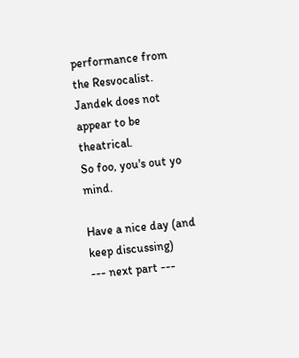performance from the Resvocalist. Jandek does not appear to be theatrical.
So foo, you's out yo mind.

Have a nice day (and keep discussing)
--- next part ---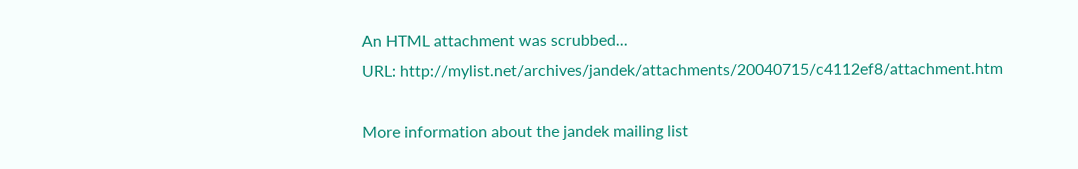An HTML attachment was scrubbed...
URL: http://mylist.net/archives/jandek/attachments/20040715/c4112ef8/attachment.htm

More information about the jandek mailing list